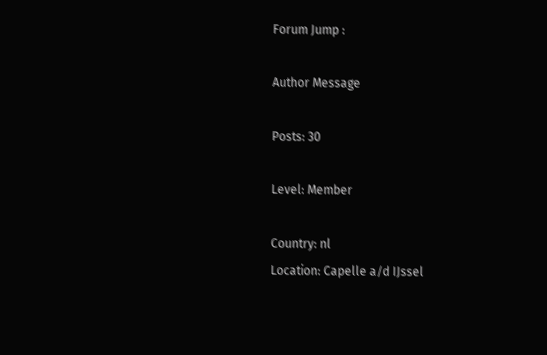Forum Jump :

Author Message

Posts: 30

Level: Member

Country: nl
Location: Capelle a/d IJssel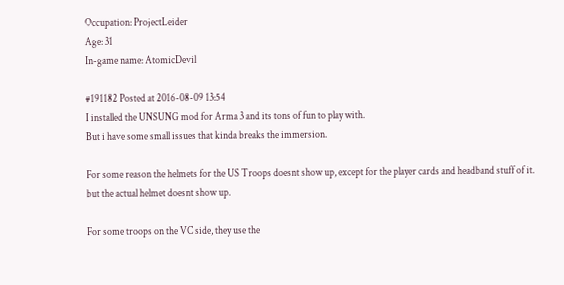Occupation: ProjectLeider
Age: 31
In-game name: AtomicDevil

#191182 Posted at 2016-08-09 13:54
I installed the UNSUNG mod for Arma 3 and its tons of fun to play with.
But i have some small issues that kinda breaks the immersion.

For some reason the helmets for the US Troops doesnt show up, except for the player cards and headband stuff of it.
but the actual helmet doesnt show up.

For some troops on the VC side, they use the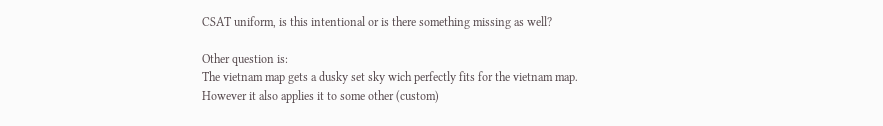CSAT uniform, is this intentional or is there something missing as well?

Other question is:
The vietnam map gets a dusky set sky wich perfectly fits for the vietnam map.
However it also applies it to some other (custom)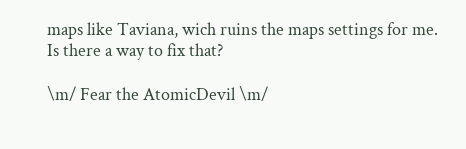maps like Taviana, wich ruins the maps settings for me.
Is there a way to fix that?

\m/ Fear the AtomicDevil \m/